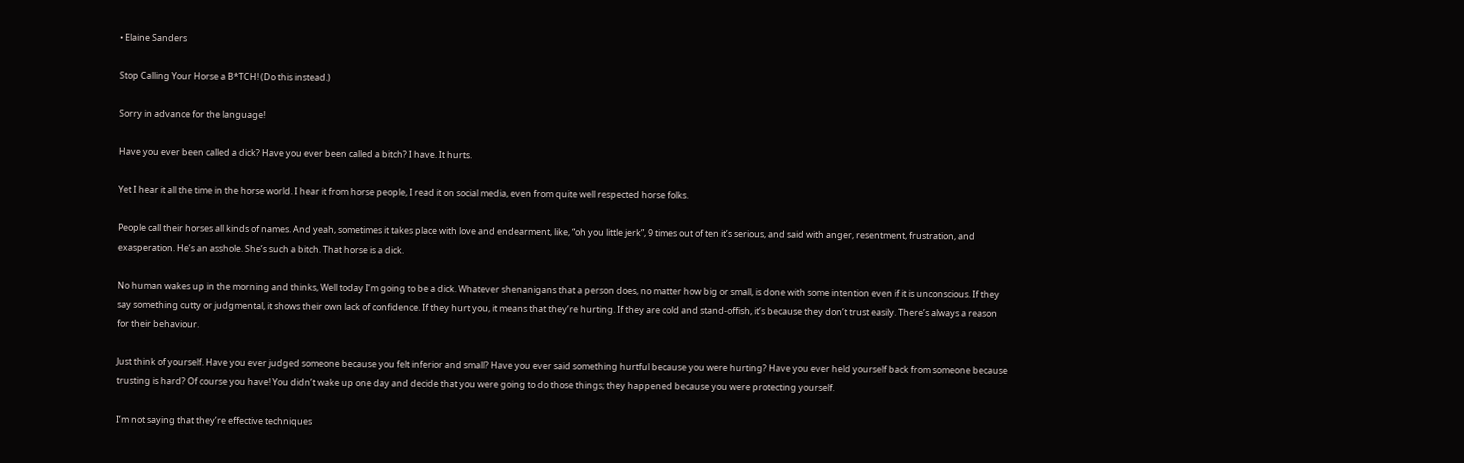• Elaine Sanders

Stop Calling Your Horse a B*TCH! (Do this instead.)

Sorry in advance for the language!

Have you ever been called a dick? Have you ever been called a bitch? I have. It hurts.

Yet I hear it all the time in the horse world. I hear it from horse people, I read it on social media, even from quite well respected horse folks.

People call their horses all kinds of names. And yeah, sometimes it takes place with love and endearment, like, “oh you little jerk”, 9 times out of ten it’s serious, and said with anger, resentment, frustration, and exasperation. He’s an asshole. She’s such a bitch. That horse is a dick.

No human wakes up in the morning and thinks, Well today I’m going to be a dick. Whatever shenanigans that a person does, no matter how big or small, is done with some intention even if it is unconscious. If they say something cutty or judgmental, it shows their own lack of confidence. If they hurt you, it means that they’re hurting. If they are cold and stand-offish, it’s because they don’t trust easily. There’s always a reason for their behaviour.

Just think of yourself. Have you ever judged someone because you felt inferior and small? Have you ever said something hurtful because you were hurting? Have you ever held yourself back from someone because trusting is hard? Of course you have! You didn’t wake up one day and decide that you were going to do those things; they happened because you were protecting yourself.

I’m not saying that they’re effective techniques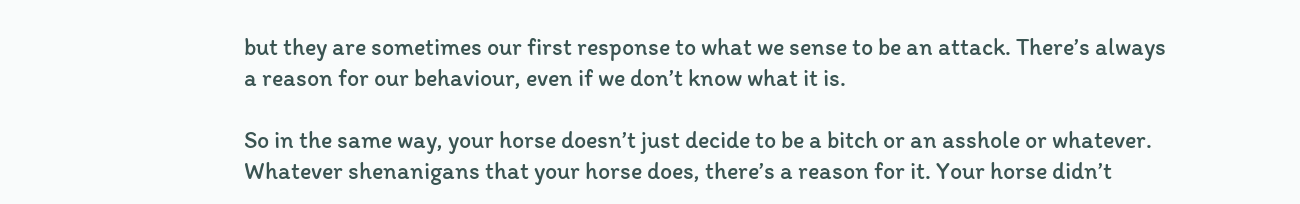but they are sometimes our first response to what we sense to be an attack. There’s always a reason for our behaviour, even if we don’t know what it is.

So in the same way, your horse doesn’t just decide to be a bitch or an asshole or whatever. Whatever shenanigans that your horse does, there’s a reason for it. Your horse didn’t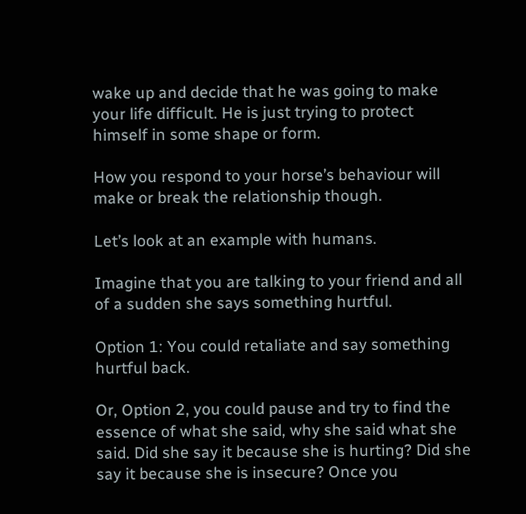wake up and decide that he was going to make your life difficult. He is just trying to protect himself in some shape or form.

How you respond to your horse’s behaviour will make or break the relationship though.

Let’s look at an example with humans.

Imagine that you are talking to your friend and all of a sudden she says something hurtful.

Option 1: You could retaliate and say something hurtful back.

Or, Option 2, you could pause and try to find the essence of what she said, why she said what she said. Did she say it because she is hurting? Did she say it because she is insecure? Once you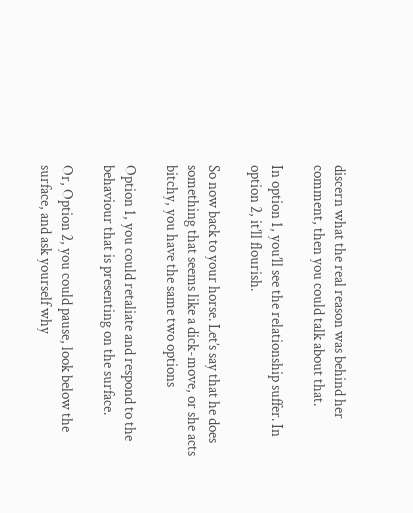discern what the real reason was behind her comment, then you could talk about that.

In option 1, you’ll see the relationship suffer. In option 2, it’ll flourish.

So now back to your horse. Let’s say that he does something that seems like a dick-move, or she acts bitchy, you have the same two options

Option 1, you could retaliate and respond to the behaviour that is presenting on the surface.

Or, Option 2, you could pause, look below the surface, and ask yourself why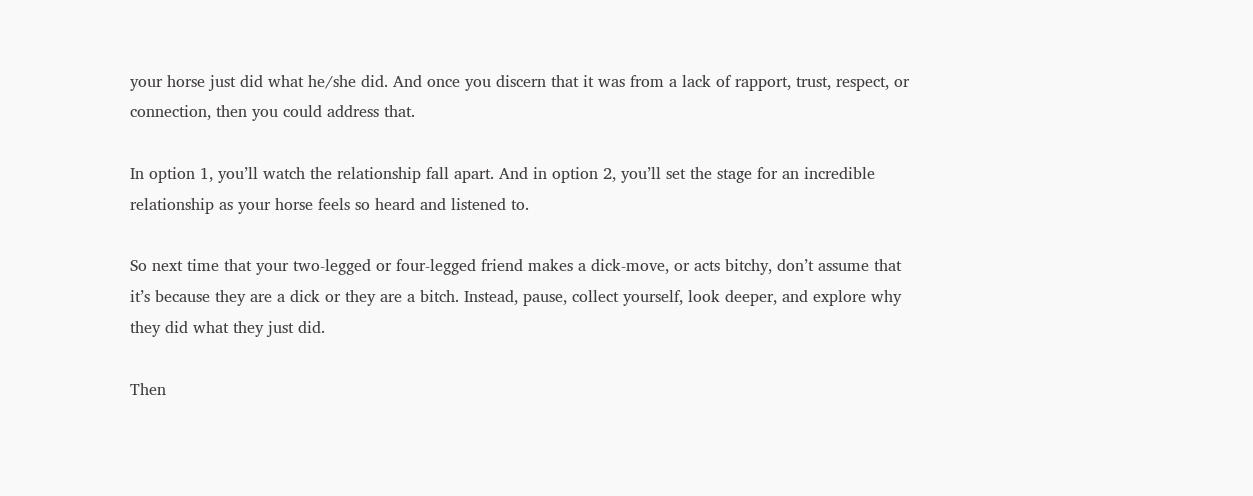your horse just did what he/she did. And once you discern that it was from a lack of rapport, trust, respect, or connection, then you could address that.

In option 1, you’ll watch the relationship fall apart. And in option 2, you’ll set the stage for an incredible relationship as your horse feels so heard and listened to.

So next time that your two-legged or four-legged friend makes a dick-move, or acts bitchy, don’t assume that it’s because they are a dick or they are a bitch. Instead, pause, collect yourself, look deeper, and explore why they did what they just did.

Then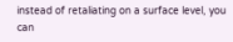instead of retaliating on a surface level, you can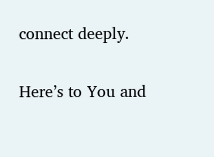connect deeply.

Here’s to You and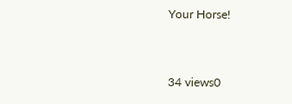Your Horse!


34 views0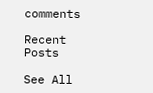comments

Recent Posts

See All